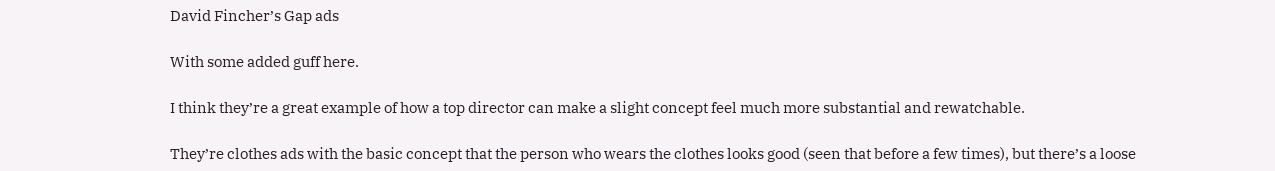David Fincher’s Gap ads

With some added guff here.

I think they’re a great example of how a top director can make a slight concept feel much more substantial and rewatchable.

They’re clothes ads with the basic concept that the person who wears the clothes looks good (seen that before a few times), but there’s a loose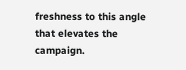freshness to this angle that elevates the campaign.